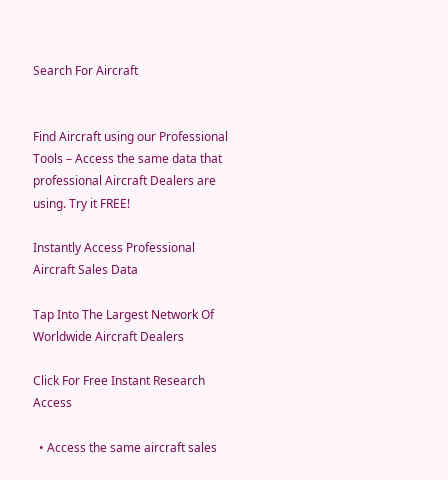Search For Aircraft


Find Aircraft using our Professional Tools – Access the same data that professional Aircraft Dealers are using. Try it FREE!

Instantly Access Professional Aircraft Sales Data

Tap Into The Largest Network Of Worldwide Aircraft Dealers

Click For Free Instant Research Access

  • Access the same aircraft sales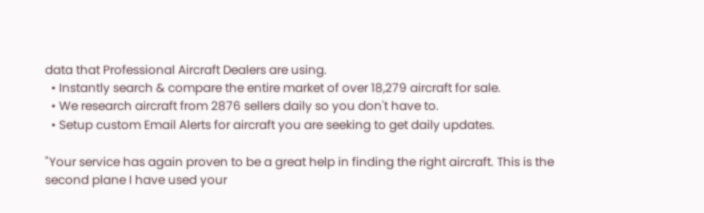data that Professional Aircraft Dealers are using.
  • Instantly search & compare the entire market of over 18,279 aircraft for sale.
  • We research aircraft from 2876 sellers daily so you don't have to.
  • Setup custom Email Alerts for aircraft you are seeking to get daily updates.

"Your service has again proven to be a great help in finding the right aircraft. This is the second plane I have used your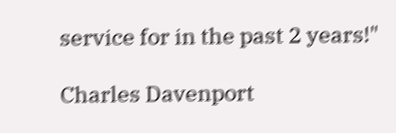service for in the past 2 years!"

Charles Davenport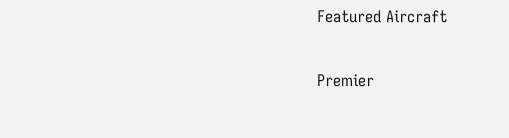Featured Aircraft

Premier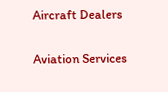Aircraft Dealers

Aviation Services